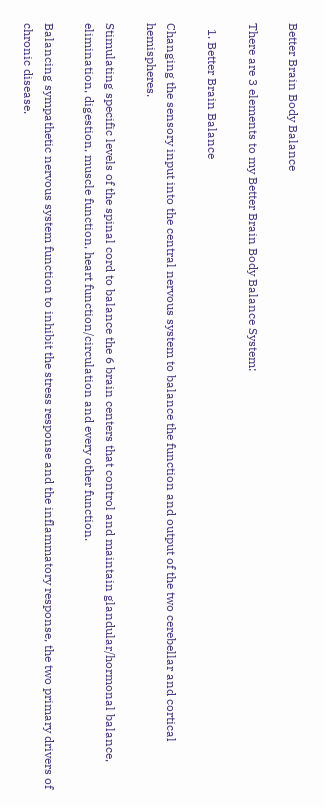Better Brain Body Balance

There are 3 elements to my Better Brain Body Balance System:

  1. Better Brain Balance

Changing the sensory input into the central nervous system to balance the function and output of the two cerebellar and cortical hemispheres.

Stimulating specific levels of the spinal cord to balance the 6 brain centers that control and maintain glandular/hormonal balance, elimination, digestion, muscle function, heart function/circulation and every other function.

Balancing sympathetic nervous system function to inhibit the stress response and the inflammatory response, the two primary drivers of chronic disease.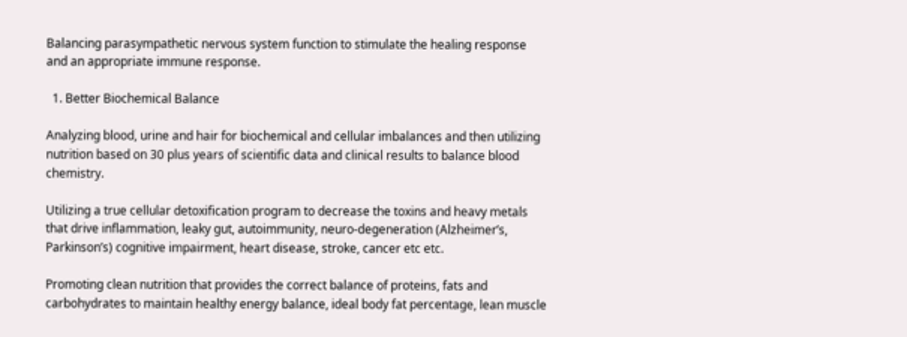Balancing parasympathetic nervous system function to stimulate the healing response and an appropriate immune response.

  1. Better Biochemical Balance

Analyzing blood, urine and hair for biochemical and cellular imbalances and then utilizing nutrition based on 30 plus years of scientific data and clinical results to balance blood chemistry.

Utilizing a true cellular detoxification program to decrease the toxins and heavy metals that drive inflammation, leaky gut, autoimmunity, neuro-degeneration (Alzheimer’s, Parkinson’s) cognitive impairment, heart disease, stroke, cancer etc etc.

Promoting clean nutrition that provides the correct balance of proteins, fats and carbohydrates to maintain healthy energy balance, ideal body fat percentage, lean muscle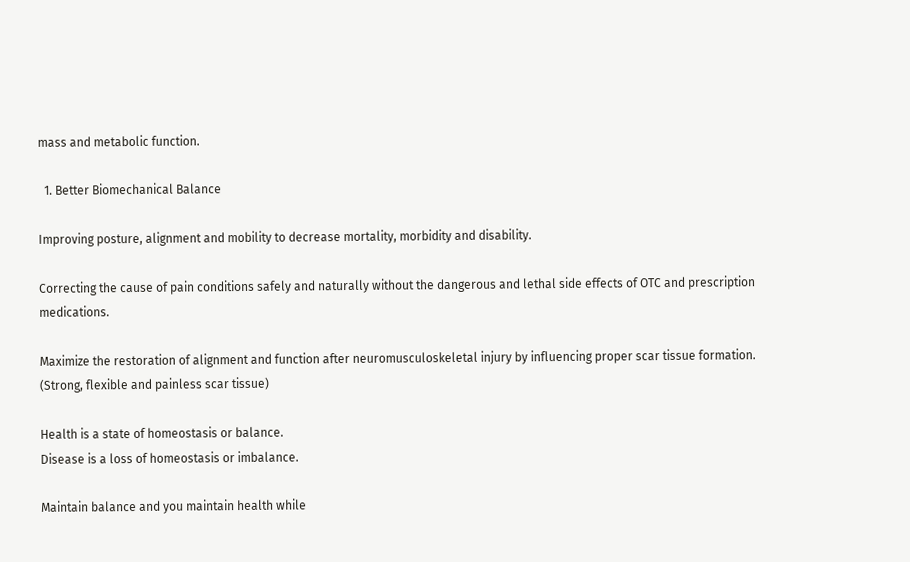mass and metabolic function.

  1. Better Biomechanical Balance

Improving posture, alignment and mobility to decrease mortality, morbidity and disability.

Correcting the cause of pain conditions safely and naturally without the dangerous and lethal side effects of OTC and prescription medications.

Maximize the restoration of alignment and function after neuromusculoskeletal injury by influencing proper scar tissue formation.
(Strong, flexible and painless scar tissue)

Health is a state of homeostasis or balance.
Disease is a loss of homeostasis or imbalance.

Maintain balance and you maintain health while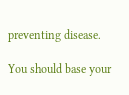preventing disease.

You should base your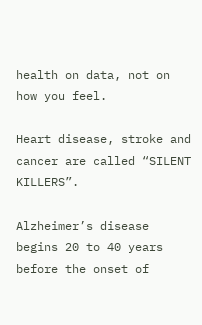health on data, not on how you feel.

Heart disease, stroke and cancer are called “SILENT KILLERS”.

Alzheimer’s disease begins 20 to 40 years before the onset of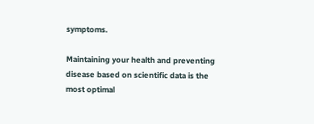symptoms.

Maintaining your health and preventing disease based on scientific data is the most optimal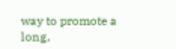way to promote a long,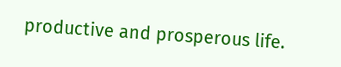productive and prosperous life.